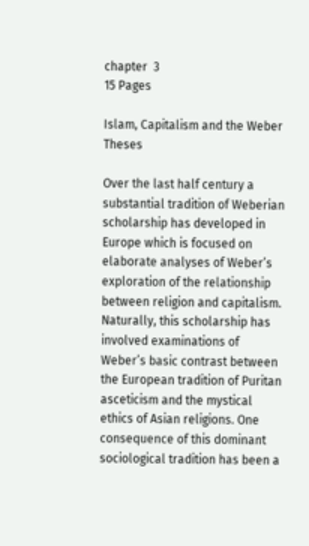chapter  3
15 Pages

Islam, Capitalism and the Weber Theses

Over the last half century a substantial tradition of Weberian scholarship has developed in Europe which is focused on elaborate analyses of Weber’s exploration of the relationship between religion and capitalism. Naturally, this scholarship has involved examinations of Weber’s basic contrast between the European tradition of Puritan asceticism and the mystical ethics of Asian religions. One consequence of this dominant sociological tradition has been a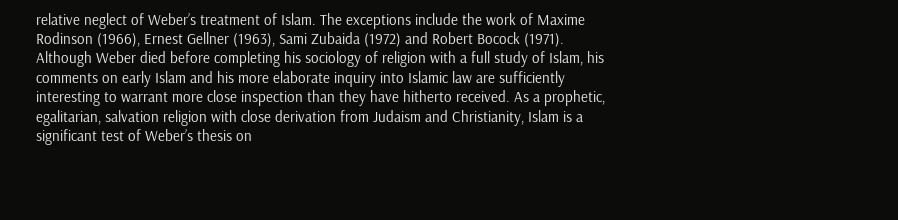relative neglect of Weber’s treatment of Islam. The exceptions include the work of Maxime Rodinson (1966), Ernest Gellner (1963), Sami Zubaida (1972) and Robert Bocock (1971). Although Weber died before completing his sociology of religion with a full study of Islam, his comments on early Islam and his more elaborate inquiry into Islamic law are sufficiently interesting to warrant more close inspection than they have hitherto received. As a prophetic, egalitarian, salvation religion with close derivation from Judaism and Christianity, Islam is a significant test of Weber’s thesis on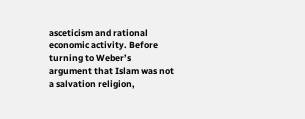asceticism and rational economic activity. Before turning to Weber’s argument that Islam was not a salvation religion,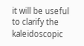it will be useful to clarify the kaleidoscopic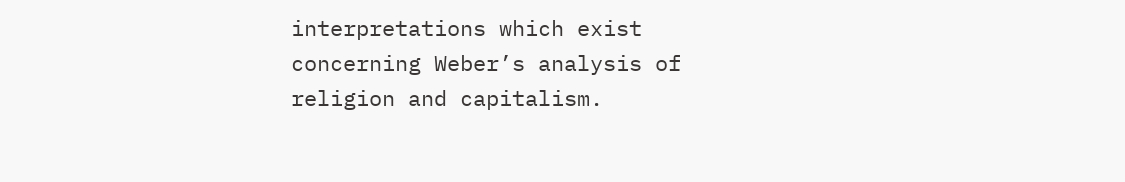interpretations which exist concerning Weber’s analysis of religion and capitalism.